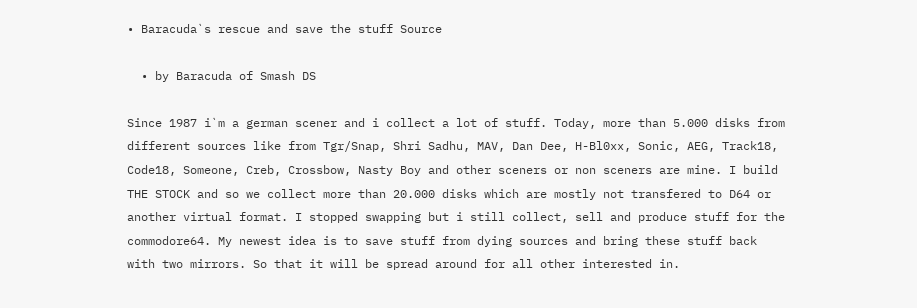• Baracuda`s rescue and save the stuff Source

  • by Baracuda of Smash DS

Since 1987 i`m a german scener and i collect a lot of stuff. Today, more than 5.000 disks from different sources like from Tgr/Snap, Shri Sadhu, MAV, Dan Dee, H-Bl0xx, Sonic, AEG, Track18, Code18, Someone, Creb, Crossbow, Nasty Boy and other sceners or non sceners are mine. I build THE STOCK and so we collect more than 20.000 disks which are mostly not transfered to D64 or another virtual format. I stopped swapping but i still collect, sell and produce stuff for the commodore64. My newest idea is to save stuff from dying sources and bring these stuff back with two mirrors. So that it will be spread around for all other interested in.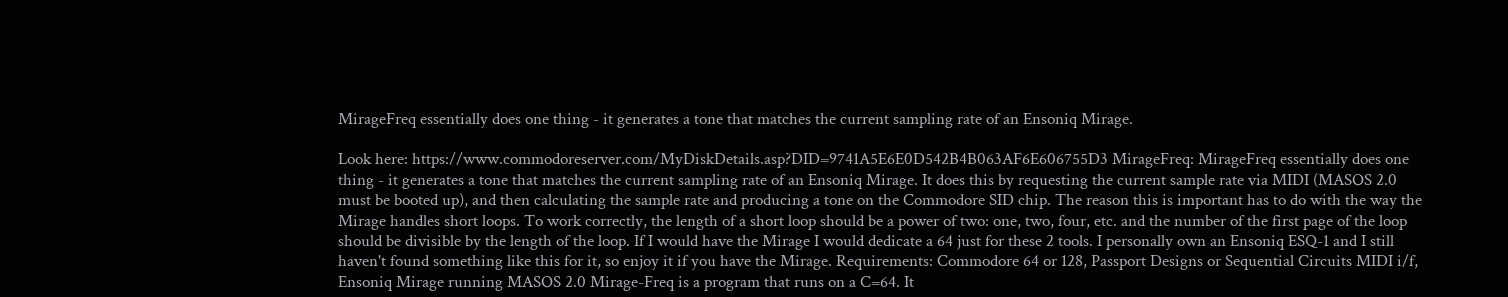MirageFreq essentially does one thing - it generates a tone that matches the current sampling rate of an Ensoniq Mirage.

Look here: https://www.commodoreserver.com/MyDiskDetails.asp?DID=9741A5E6E0D542B4B063AF6E606755D3 MirageFreq: MirageFreq essentially does one thing - it generates a tone that matches the current sampling rate of an Ensoniq Mirage. It does this by requesting the current sample rate via MIDI (MASOS 2.0 must be booted up), and then calculating the sample rate and producing a tone on the Commodore SID chip. The reason this is important has to do with the way the Mirage handles short loops. To work correctly, the length of a short loop should be a power of two: one, two, four, etc. and the number of the first page of the loop should be divisible by the length of the loop. If I would have the Mirage I would dedicate a 64 just for these 2 tools. I personally own an Ensoniq ESQ-1 and I still haven't found something like this for it, so enjoy it if you have the Mirage. Requirements: Commodore 64 or 128, Passport Designs or Sequential Circuits MIDI i/f, Ensoniq Mirage running MASOS 2.0 Mirage-Freq is a program that runs on a C=64. It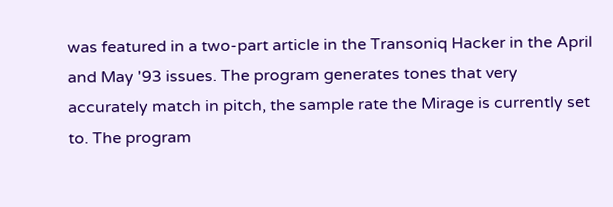was featured in a two-part article in the Transoniq Hacker in the April and May '93 issues. The program generates tones that very accurately match in pitch, the sample rate the Mirage is currently set to. The program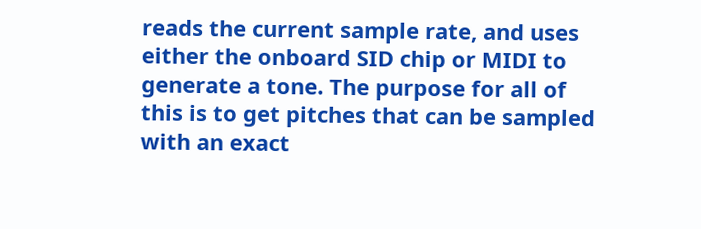reads the current sample rate, and uses either the onboard SID chip or MIDI to generate a tone. The purpose for all of this is to get pitches that can be sampled with an exact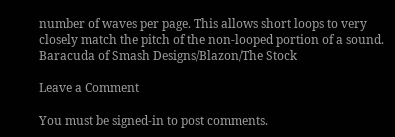number of waves per page. This allows short loops to very closely match the pitch of the non-looped portion of a sound. Baracuda of Smash Designs/Blazon/The Stock

Leave a Comment

You must be signed-in to post comments.